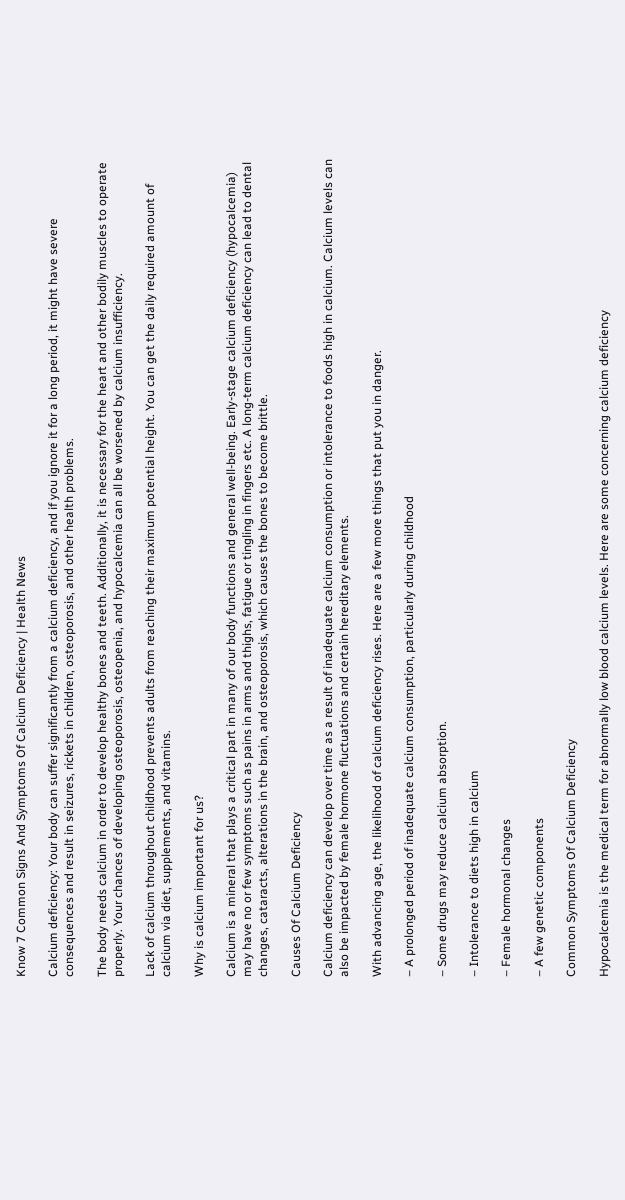Know 7 Common Signs And Symptoms Of Calcium Deficiency | Health News

Calcium deficiency: Your body can suffer significantly from a calcium deficiency, and if you ignore it for a long period, it might have severe consequences and result in seizures, rickets in children, osteoporosis, and other health problems.

The body needs calcium in order to develop healthy bones and teeth. Additionally, it is necessary for the heart and other bodily muscles to operate properly. Your chances of developing osteoporosis, osteopenia, and hypocalcemia can all be worsened by calcium insufficiency.

Lack of calcium throughout childhood prevents adults from reaching their maximum potential height. You can get the daily required amount of calcium via diet, supplements, and vitamins.

Why is calcium important for us?

Calcium is a mineral that plays a critical part in many of our body functions and general well-being. Early-stage calcium deficiency (hypocalcemia) may have no or few symptoms such as pains in arms and thighs, fatigue or tingling in fingers etc. A long-term calcium deficiency can lead to dental changes, cataracts, alterations in the brain, and osteoporosis, which causes the bones to become brittle.

Causes Of Calcium Deficiency

Calcium deficiency can develop over time as a result of inadequate calcium consumption or intolerance to foods high in calcium. Calcium levels can also be impacted by female hormone fluctuations and certain hereditary elements.

With advancing age, the likelihood of calcium deficiency rises. Here are a few more things that put you in danger.

– A prolonged period of inadequate calcium consumption, particularly during childhood

– Some drugs may reduce calcium absorption.

– Intolerance to diets high in calcium

– Female hormonal changes

– A few genetic components

Common Symptoms Of Calcium Deficiency

Hypocalcemia is the medical term for abnormally low blood calcium levels. Here are some concerning calcium deficiency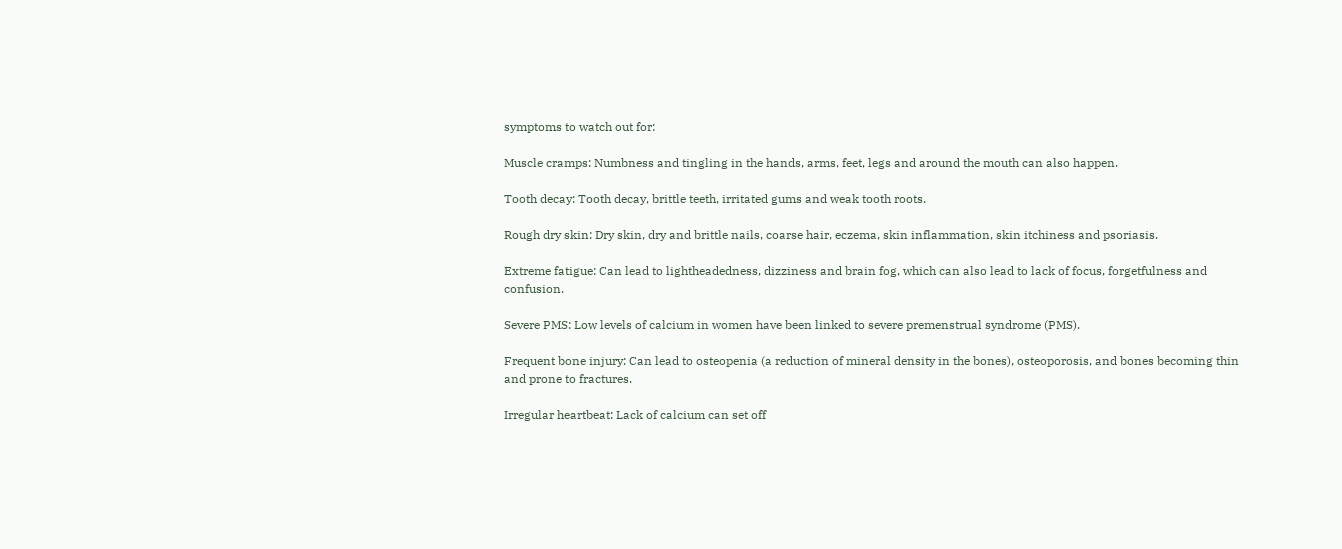symptoms to watch out for:

Muscle cramps: Numbness and tingling in the hands, arms, feet, legs and around the mouth can also happen.

Tooth decay: Tooth decay, brittle teeth, irritated gums and weak tooth roots.

Rough dry skin: Dry skin, dry and brittle nails, coarse hair, eczema, skin inflammation, skin itchiness and psoriasis.

Extreme fatigue: Can lead to lightheadedness, dizziness and brain fog, which can also lead to lack of focus, forgetfulness and confusion.

Severe PMS: Low levels of calcium in women have been linked to severe premenstrual syndrome (PMS).

Frequent bone injury: Can lead to osteopenia (a reduction of mineral density in the bones), osteoporosis, and bones becoming thin and prone to fractures.

Irregular heartbeat: Lack of calcium can set off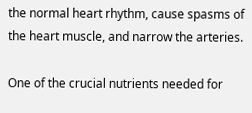the normal heart rhythm, cause spasms of the heart muscle, and narrow the arteries.

One of the crucial nutrients needed for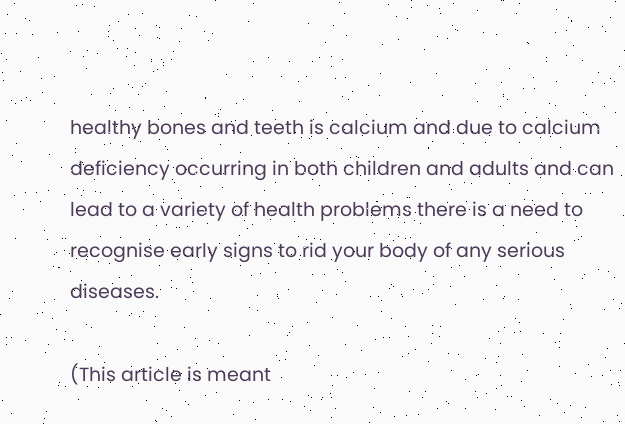healthy bones and teeth is calcium and due to calcium deficiency occurring in both children and adults and can lead to a variety of health problems there is a need to recognise early signs to rid your body of any serious diseases.

(This article is meant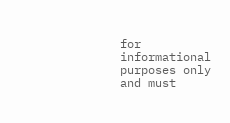for informational purposes only and must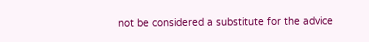not be considered a substitute for the advice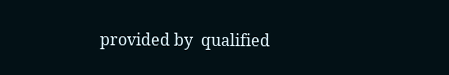provided by  qualified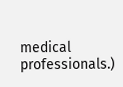medical professionals.)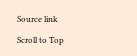Source link

Scroll to Top